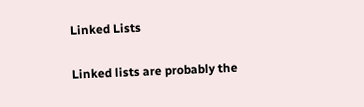Linked Lists

Linked lists are probably the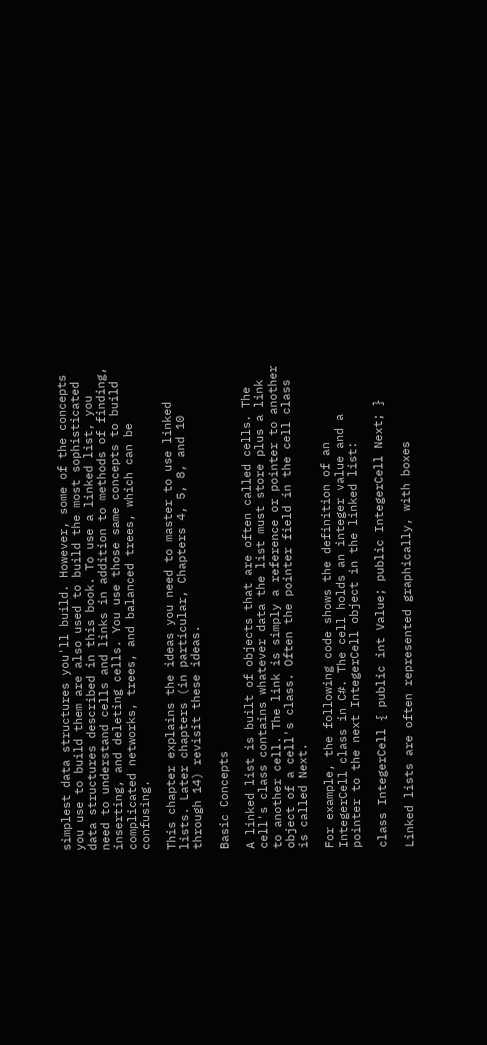simplest data structures you'll build. However, some of the concepts you use to build them are also used to build the most sophisticated data structures described in this book. To use a linked list, you need to understand cells and links in addition to methods of finding, inserting, and deleting cells. You use those same concepts to build complicated networks, trees, and balanced trees, which can be confusing.

This chapter explains the ideas you need to master to use linked lists. Later chapters (in particular, Chapters 4, 5, 8, and 10 through 14) revisit these ideas.

Basic Concepts

A linked list is built of objects that are often called cells. The cell's class contains whatever data the list must store plus a link to another cell. The link is simply a reference or pointer to another object of a cell's class. Often the pointer field in the cell class is called Next.

For example, the following code shows the definition of an IntegerCell class in C#. The cell holds an integer value and a pointer to the next IntegerCell object in the linked list:

class IntegerCell { public int Value; public IntegerCell Next; }

Linked lists are often represented graphically, with boxes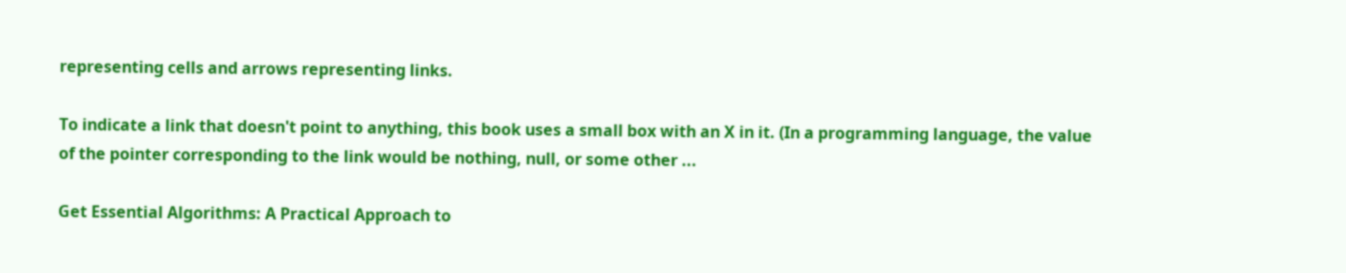representing cells and arrows representing links.

To indicate a link that doesn't point to anything, this book uses a small box with an X in it. (In a programming language, the value of the pointer corresponding to the link would be nothing, null, or some other ...

Get Essential Algorithms: A Practical Approach to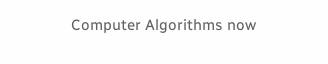Computer Algorithms now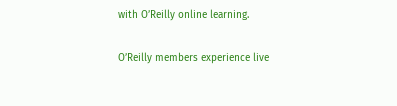with O’Reilly online learning.

O’Reilly members experience live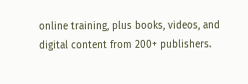online training, plus books, videos, and digital content from 200+ publishers.